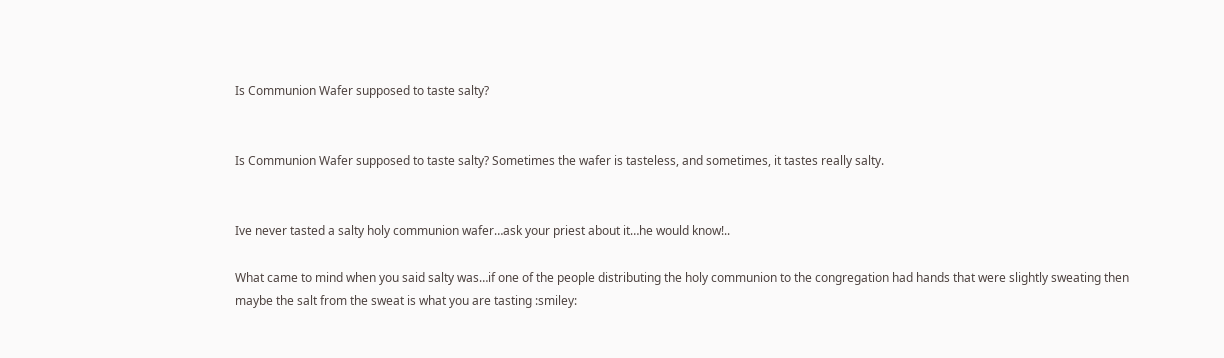Is Communion Wafer supposed to taste salty?


Is Communion Wafer supposed to taste salty? Sometimes the wafer is tasteless, and sometimes, it tastes really salty.


Ive never tasted a salty holy communion wafer…ask your priest about it…he would know!..

What came to mind when you said salty was…if one of the people distributing the holy communion to the congregation had hands that were slightly sweating then maybe the salt from the sweat is what you are tasting :smiley: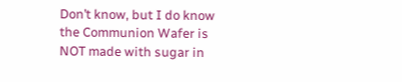Don’t know, but I do know the Communion Wafer is NOT made with sugar in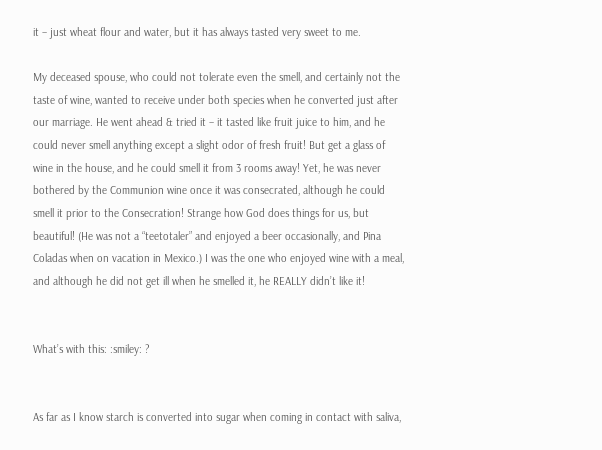it – just wheat flour and water, but it has always tasted very sweet to me.

My deceased spouse, who could not tolerate even the smell, and certainly not the taste of wine, wanted to receive under both species when he converted just after our marriage. He went ahead & tried it – it tasted like fruit juice to him, and he could never smell anything except a slight odor of fresh fruit! But get a glass of wine in the house, and he could smell it from 3 rooms away! Yet, he was never bothered by the Communion wine once it was consecrated, although he could smell it prior to the Consecration! Strange how God does things for us, but beautiful! (He was not a “teetotaler” and enjoyed a beer occasionally, and Pina Coladas when on vacation in Mexico.) I was the one who enjoyed wine with a meal, and although he did not get ill when he smelled it, he REALLY didn’t like it!


What’s with this: :smiley: ?


As far as I know starch is converted into sugar when coming in contact with saliva,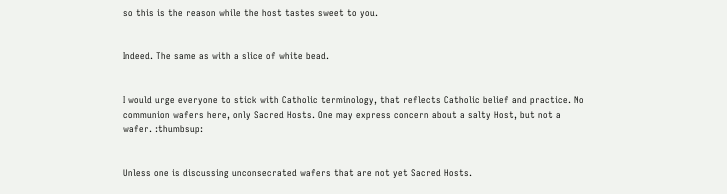so this is the reason while the host tastes sweet to you.


Indeed. The same as with a slice of white bead.


I would urge everyone to stick with Catholic terminology, that reflects Catholic belief and practice. No communion wafers here, only Sacred Hosts. One may express concern about a salty Host, but not a wafer. :thumbsup:


Unless one is discussing unconsecrated wafers that are not yet Sacred Hosts.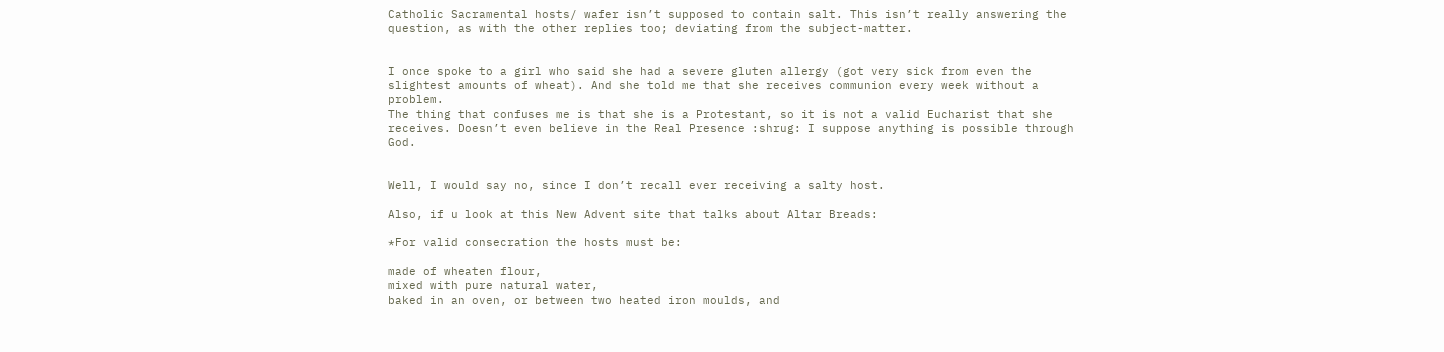Catholic Sacramental hosts/ wafer isn’t supposed to contain salt. This isn’t really answering the question, as with the other replies too; deviating from the subject-matter.


I once spoke to a girl who said she had a severe gluten allergy (got very sick from even the slightest amounts of wheat). And she told me that she receives communion every week without a problem.
The thing that confuses me is that she is a Protestant, so it is not a valid Eucharist that she receives. Doesn’t even believe in the Real Presence :shrug: I suppose anything is possible through God.


Well, I would say no, since I don’t recall ever receiving a salty host.

Also, if u look at this New Advent site that talks about Altar Breads:

*For valid consecration the hosts must be:

made of wheaten flour,
mixed with pure natural water,
baked in an oven, or between two heated iron moulds, and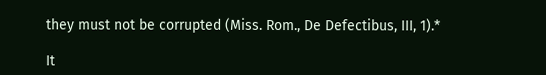they must not be corrupted (Miss. Rom., De Defectibus, III, 1).*

It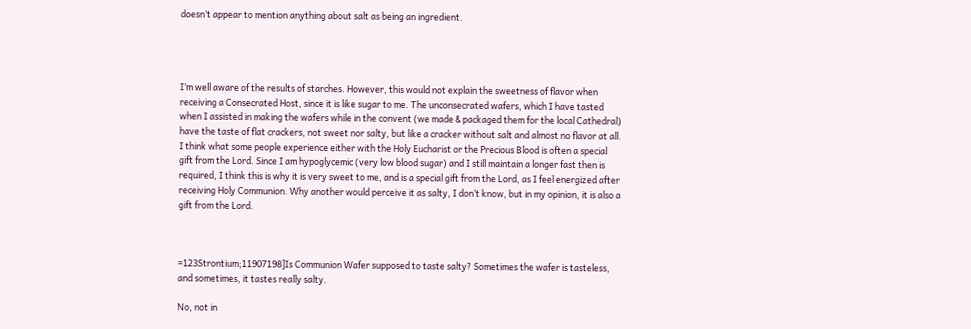doesn’t appear to mention anything about salt as being an ingredient.




I’m well aware of the results of starches. However, this would not explain the sweetness of flavor when receiving a Consecrated Host, since it is like sugar to me. The unconsecrated wafers, which I have tasted when I assisted in making the wafers while in the convent (we made & packaged them for the local Cathedral) have the taste of flat crackers, not sweet nor salty, but like a cracker without salt and almost no flavor at all. I think what some people experience either with the Holy Eucharist or the Precious Blood is often a special gift from the Lord. Since I am hypoglycemic (very low blood sugar) and I still maintain a longer fast then is required, I think this is why it is very sweet to me, and is a special gift from the Lord, as I feel energized after receiving Holy Communion. Why another would perceive it as salty, I don’t know, but in my opinion, it is also a gift from the Lord.



=123Strontium;11907198]Is Communion Wafer supposed to taste salty? Sometimes the wafer is tasteless, and sometimes, it tastes really salty.

No, not in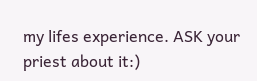my lifes experience. ASK your priest about it:)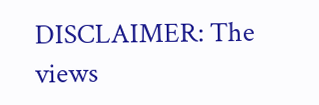DISCLAIMER: The views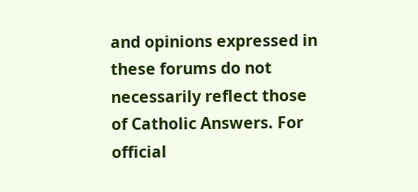and opinions expressed in these forums do not necessarily reflect those of Catholic Answers. For official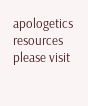apologetics resources please visit